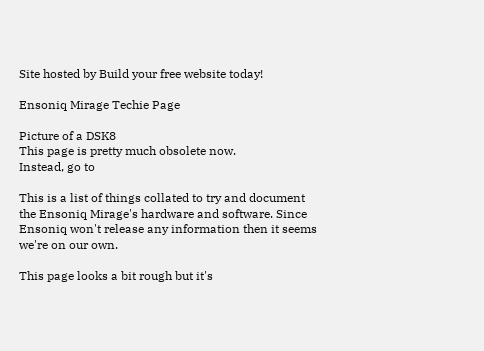Site hosted by Build your free website today!

Ensoniq Mirage Techie Page

Picture of a DSK8
This page is pretty much obsolete now.
Instead, go to

This is a list of things collated to try and document the Ensoniq Mirage's hardware and software. Since Ensoniq won't release any information then it seems we're on our own.

This page looks a bit rough but it's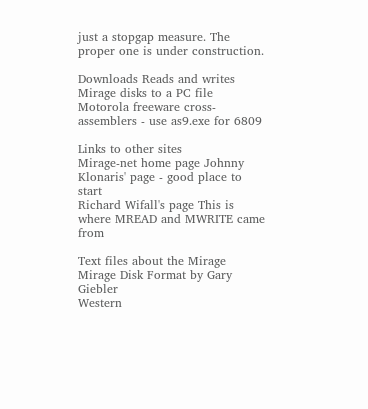just a stopgap measure. The proper one is under construction.

Downloads Reads and writes Mirage disks to a PC file Motorola freeware cross-assemblers - use as9.exe for 6809

Links to other sites
Mirage-net home page Johnny Klonaris' page - good place to start
Richard Wifall's page This is where MREAD and MWRITE came from

Text files about the Mirage
Mirage Disk Format by Gary Giebler
Western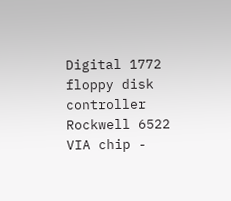Digital 1772 floppy disk controller
Rockwell 6522 VIA chip -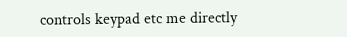controls keypad etc me directly